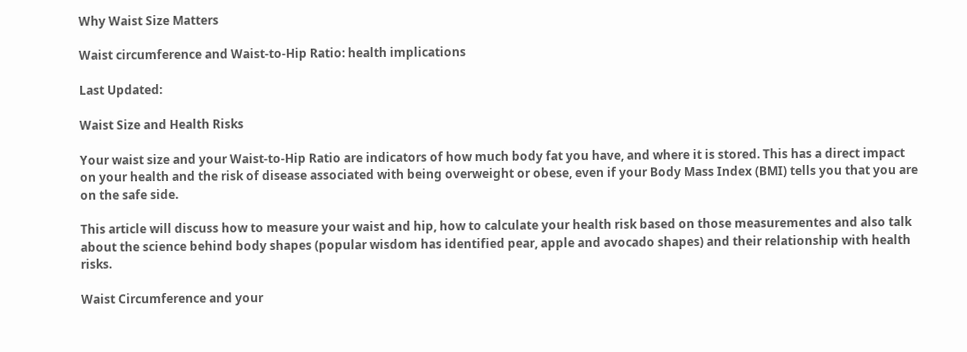Why Waist Size Matters

Waist circumference and Waist-to-Hip Ratio: health implications

Last Updated:

Waist Size and Health Risks

Your waist size and your Waist-to-Hip Ratio are indicators of how much body fat you have, and where it is stored. This has a direct impact on your health and the risk of disease associated with being overweight or obese, even if your Body Mass Index (BMI) tells you that you are on the safe side.

This article will discuss how to measure your waist and hip, how to calculate your health risk based on those measurementes and also talk about the science behind body shapes (popular wisdom has identified pear, apple and avocado shapes) and their relationship with health risks.

Waist Circumference and your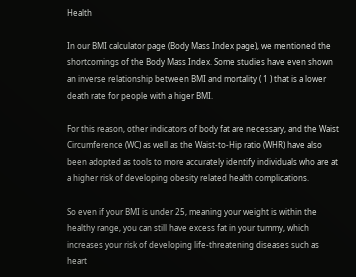Health

In our BMI calculator page (Body Mass Index page), we mentioned the shortcomings of the Body Mass Index. Some studies have even shown an inverse relationship between BMI and mortality ( 1 ) that is a lower death rate for people with a higer BMI.

For this reason, other indicators of body fat are necessary, and the Waist Circumference (WC) as well as the Waist-to-Hip ratio (WHR) have also been adopted as tools to more accurately identify individuals who are at a higher risk of developing obesity related health complications.

So even if your BMI is under 25, meaning your weight is within the healthy range, you can still have excess fat in your tummy, which increases your risk of developing life-threatening diseases such as heart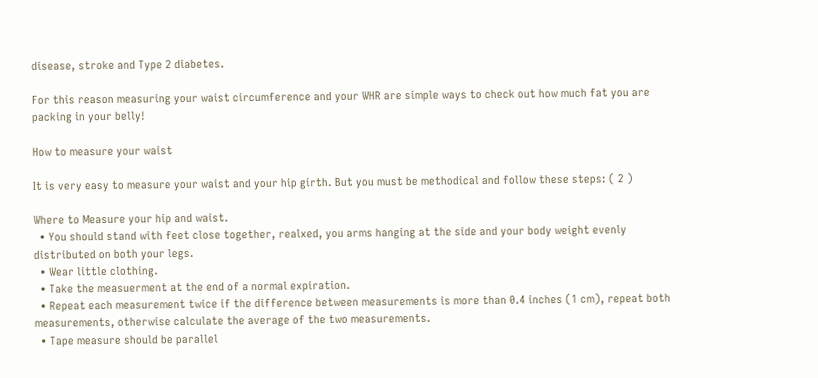disease, stroke and Type 2 diabetes.

For this reason measuring your waist circumference and your WHR are simple ways to check out how much fat you are packing in your belly!

How to measure your waist

It is very easy to measure your waist and your hip girth. But you must be methodical and follow these steps: ( 2 )

Where to Measure your hip and waist.
  • You should stand with feet close together, realxed, you arms hanging at the side and your body weight evenly distributed on both your legs.
  • Wear little clothing.
  • Take the measuerment at the end of a normal expiration.
  • Repeat each measurement twice if the difference between measurements is more than 0.4 inches (1 cm), repeat both measurements, otherwise calculate the average of the two measurements.
  • Tape measure should be parallel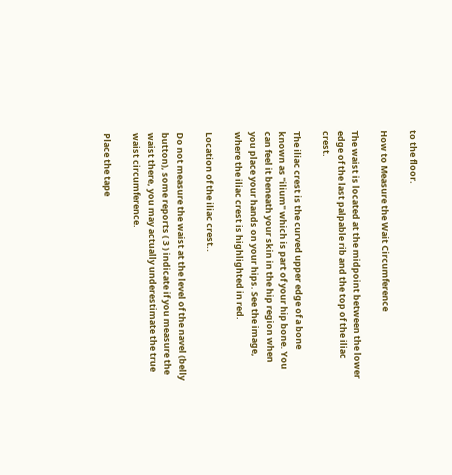to the floor.

How to Measure the Wait Circumference

The waist is located at the midpoint between the lower edge of the last palpable rib and the top of the iliac crest.

The iliac crest is the curved upper edge of a bone known as "ilium" which is part of your hip bone. You can feel it beneath your skin in the hip region when you place your hands on your hips. See the image, where the iliac crest is highlighted in red.

Location of the iliac crest..

Do not measure the waist at the level of the navel (belly button), some reports ( 3 ) indicate if you measure the waist there, you may actually underestimate the true waist circumference.

Place the tape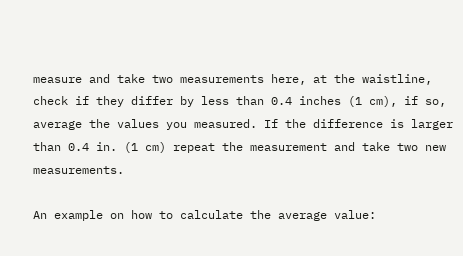measure and take two measurements here, at the waistline, check if they differ by less than 0.4 inches (1 cm), if so, average the values you measured. If the difference is larger than 0.4 in. (1 cm) repeat the measurement and take two new measurements.

An example on how to calculate the average value: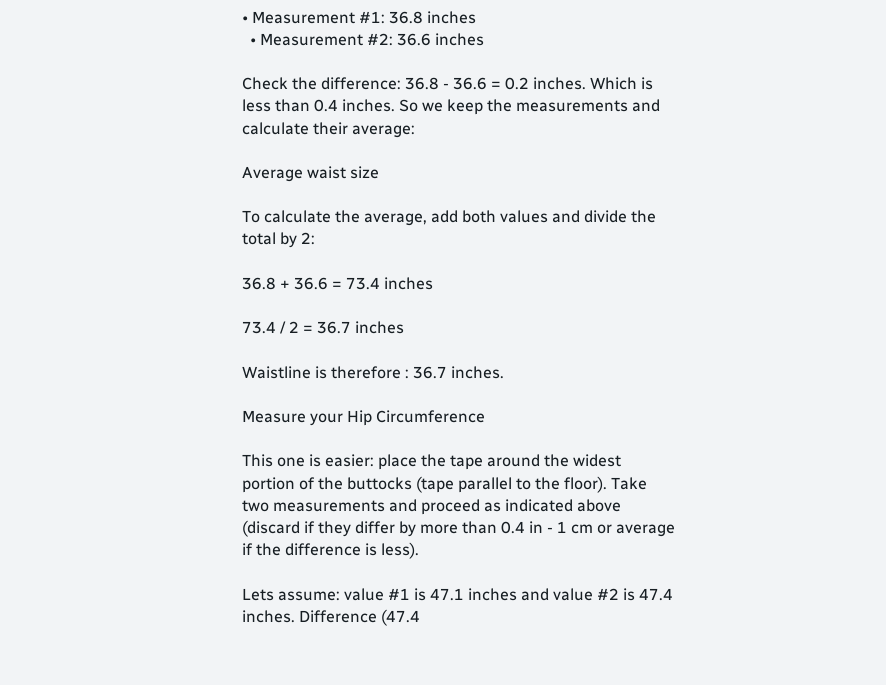• Measurement #1: 36.8 inches
  • Measurement #2: 36.6 inches

Check the difference: 36.8 - 36.6 = 0.2 inches. Which is less than 0.4 inches. So we keep the measurements and calculate their average:

Average waist size

To calculate the average, add both values and divide the total by 2:

36.8 + 36.6 = 73.4 inches

73.4 / 2 = 36.7 inches

Waistline is therefore : 36.7 inches.

Measure your Hip Circumference

This one is easier: place the tape around the widest portion of the buttocks (tape parallel to the floor). Take two measurements and proceed as indicated above (discard if they differ by more than 0.4 in - 1 cm or average if the difference is less).

Lets assume: value #1 is 47.1 inches and value #2 is 47.4 inches. Difference (47.4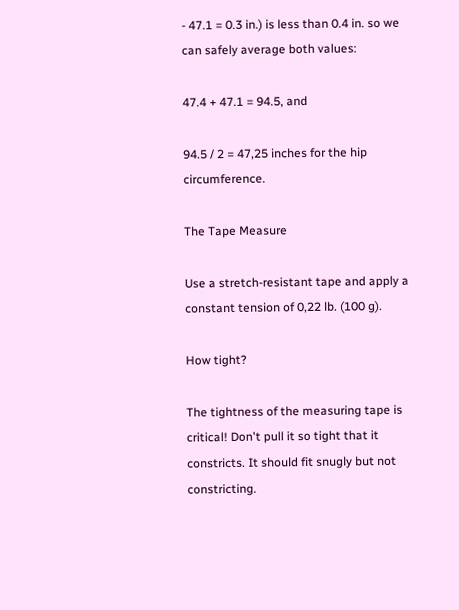- 47.1 = 0.3 in.) is less than 0.4 in. so we can safely average both values:

47.4 + 47.1 = 94.5, and

94.5 / 2 = 47,25 inches for the hip circumference.

The Tape Measure

Use a stretch-resistant tape and apply a constant tension of 0,22 lb. (100 g).

How tight?

The tightness of the measuring tape is critical! Don't pull it so tight that it constricts. It should fit snugly but not constricting.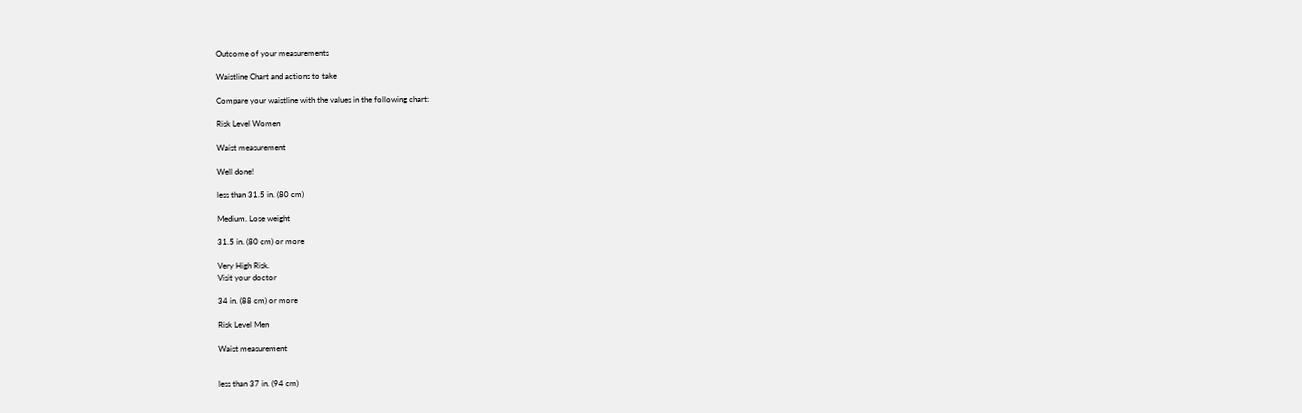Outcome of your measurements

Waistline Chart and actions to take

Compare your waistline with the values in the following chart:

Risk Level Women

Waist measurement

Well done!

less than 31.5 in. (80 cm)

Medium. Lose weight

31.5 in. (80 cm) or more

Very High Risk.
Visit your doctor

34 in. (88 cm) or more

Risk Level Men

Waist measurement


less than 37 in. (94 cm)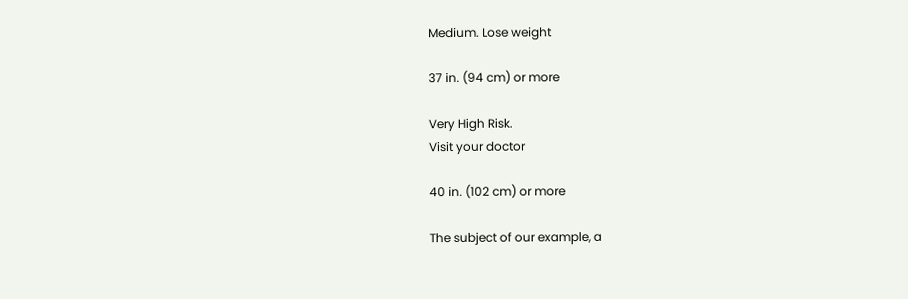Medium. Lose weight

37 in. (94 cm) or more

Very High Risk.
Visit your doctor

40 in. (102 cm) or more

The subject of our example, a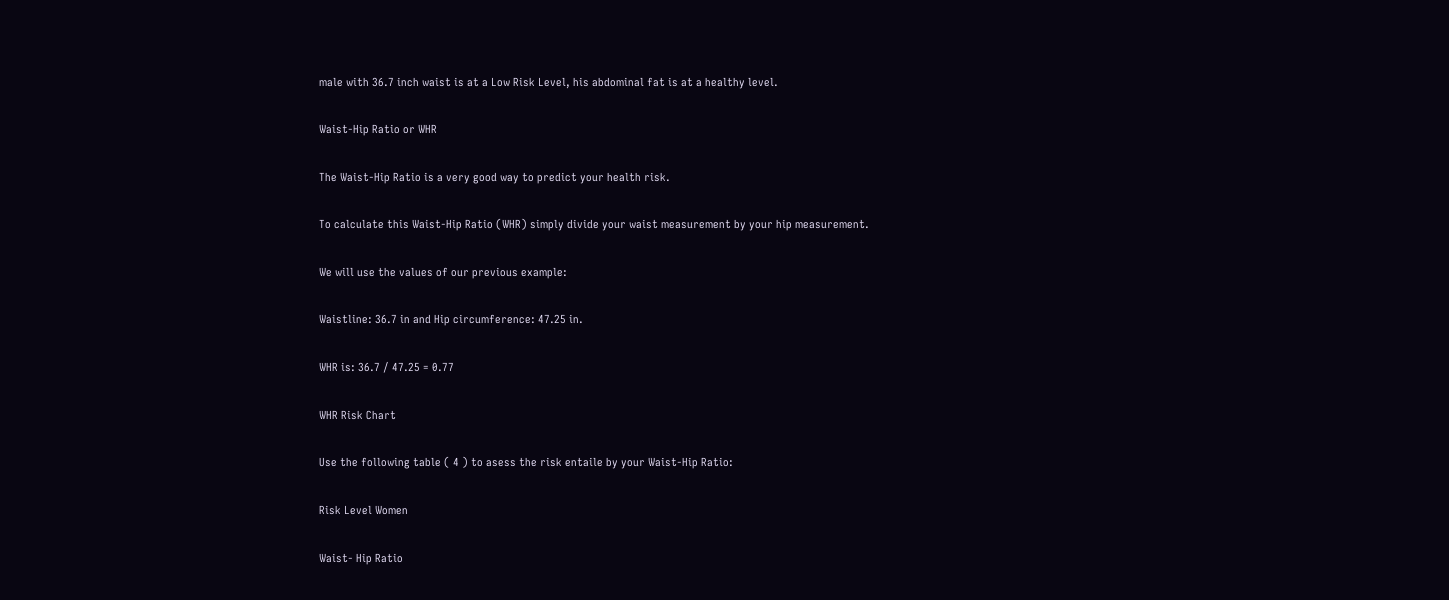male with 36.7 inch waist is at a Low Risk Level, his abdominal fat is at a healthy level.

Waist-Hip Ratio or WHR

The Waist-Hip Ratio is a very good way to predict your health risk.

To calculate this Waist-Hip Ratio (WHR) simply divide your waist measurement by your hip measurement.

We will use the values of our previous example:

Waistline: 36.7 in and Hip circumference: 47.25 in.

WHR is: 36.7 / 47.25 = 0.77

WHR Risk Chart

Use the following table ( 4 ) to asess the risk entaile by your Waist-Hip Ratio:

Risk Level Women

Waist- Hip Ratio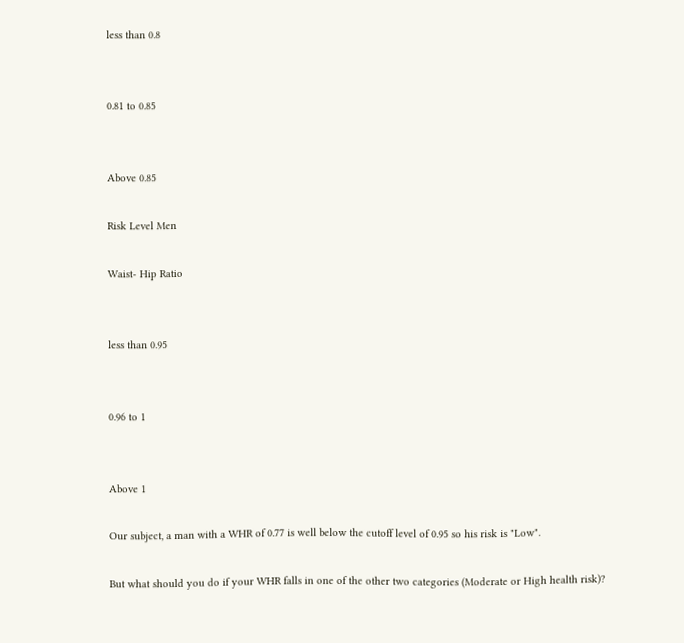less than 0.8


0.81 to 0.85


Above 0.85

Risk Level Men

Waist- Hip Ratio


less than 0.95


0.96 to 1


Above 1

Our subject, a man with a WHR of 0.77 is well below the cutoff level of 0.95 so his risk is "Low".

But what should you do if your WHR falls in one of the other two categories (Moderate or High health risk)?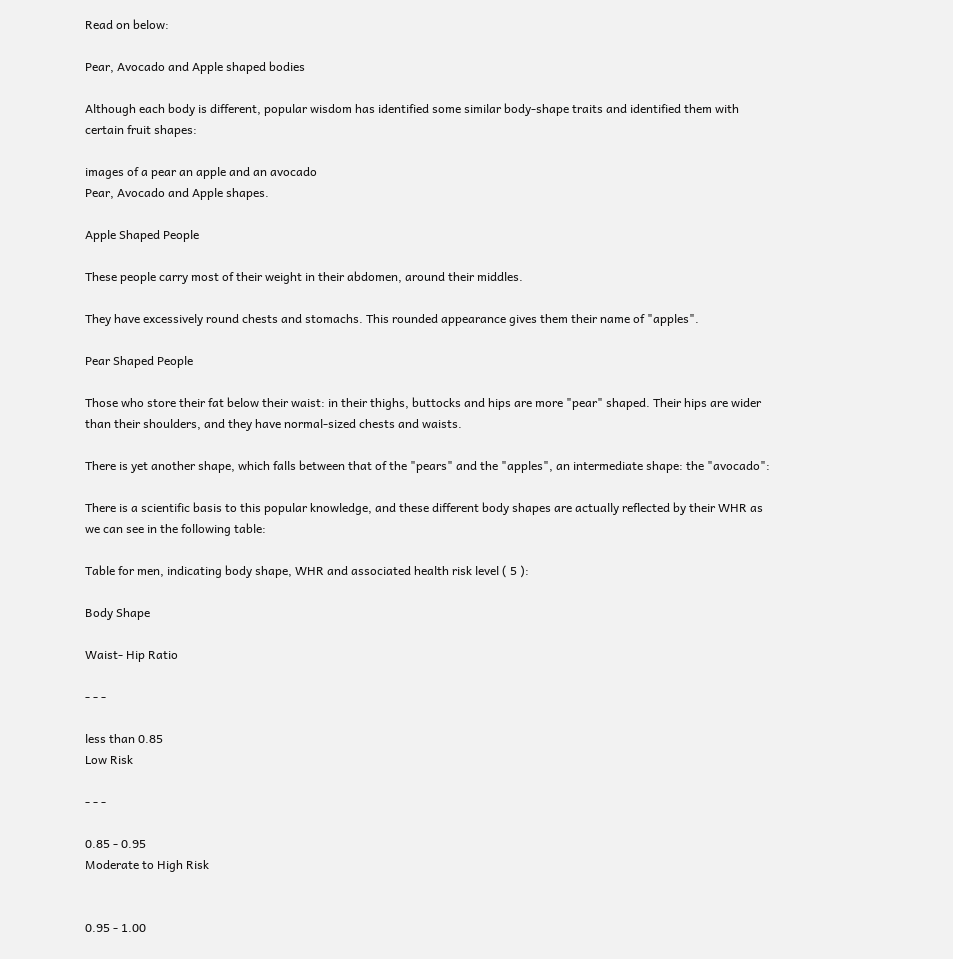Read on below:

Pear, Avocado and Apple shaped bodies

Although each body is different, popular wisdom has identified some similar body-shape traits and identified them with certain fruit shapes:

images of a pear an apple and an avocado
Pear, Avocado and Apple shapes.

Apple Shaped People

These people carry most of their weight in their abdomen, around their middles.

They have excessively round chests and stomachs. This rounded appearance gives them their name of "apples".

Pear Shaped People

Those who store their fat below their waist: in their thighs, buttocks and hips are more "pear" shaped. Their hips are wider than their shoulders, and they have normal-sized chests and waists.

There is yet another shape, which falls between that of the "pears" and the "apples", an intermediate shape: the "avocado":

There is a scientific basis to this popular knowledge, and these different body shapes are actually reflected by their WHR as we can see in the following table:

Table for men, indicating body shape, WHR and associated health risk level ( 5 ):

Body Shape

Waist- Hip Ratio

- - -

less than 0.85
Low Risk

- - -

0.85 - 0.95
Moderate to High Risk


0.95 - 1.00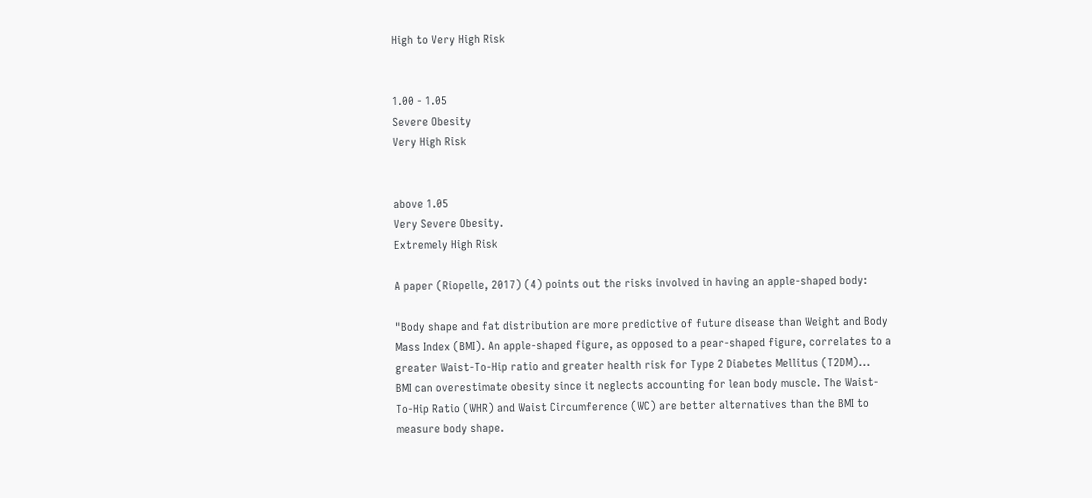High to Very High Risk


1.00 - 1.05
Severe Obesity
Very High Risk


above 1.05
Very Severe Obesity.
Extremely High Risk

A paper (Riopelle, 2017) (4) points out the risks involved in having an apple-shaped body:

"Body shape and fat distribution are more predictive of future disease than Weight and Body Mass Index (BMI). An apple-shaped figure, as opposed to a pear-shaped figure, correlates to a greater Waist-To-Hip ratio and greater health risk for Type 2 Diabetes Mellitus (T2DM)...
BMI can overestimate obesity since it neglects accounting for lean body muscle. The Waist-To-Hip Ratio (WHR) and Waist Circumference (WC) are better alternatives than the BMI to measure body shape.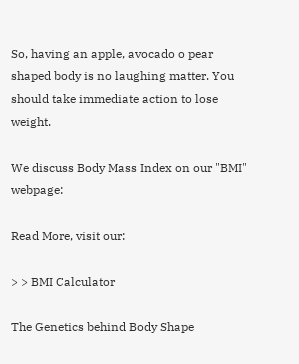So, having an apple, avocado o pear shaped body is no laughing matter. You should take immediate action to lose weight.

We discuss Body Mass Index on our "BMI" webpage:

Read More, visit our:

> > BMI Calculator

The Genetics behind Body Shape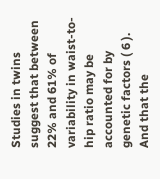Studies in twins suggest that between 22% and 61% of variability in waist-to-hip ratio may be accounted for by genetic factors ( 6 ). And that the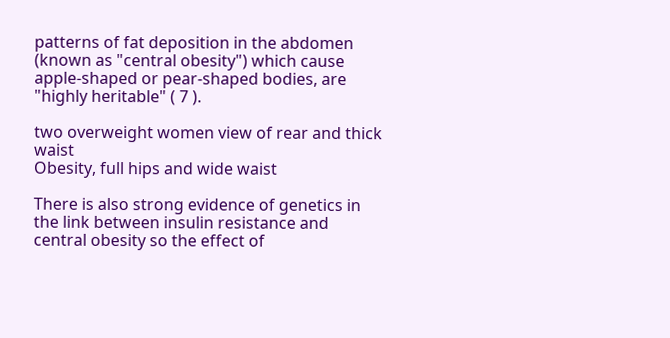patterns of fat deposition in the abdomen (known as "central obesity") which cause apple-shaped or pear-shaped bodies, are "highly heritable" ( 7 ).

two overweight women view of rear and thick waist
Obesity, full hips and wide waist

There is also strong evidence of genetics in the link between insulin resistance and central obesity so the effect of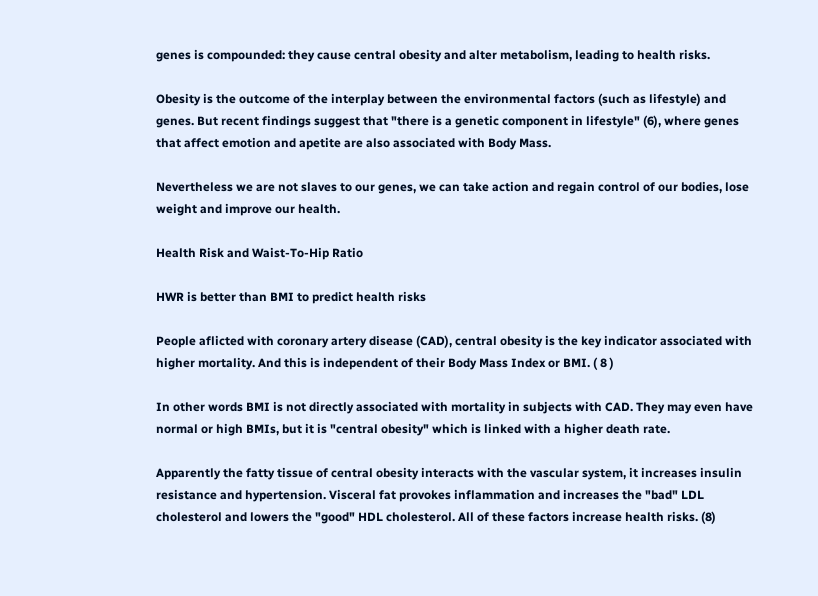genes is compounded: they cause central obesity and alter metabolism, leading to health risks.

Obesity is the outcome of the interplay between the environmental factors (such as lifestyle) and genes. But recent findings suggest that "there is a genetic component in lifestyle" (6), where genes that affect emotion and apetite are also associated with Body Mass.

Nevertheless we are not slaves to our genes, we can take action and regain control of our bodies, lose weight and improve our health.

Health Risk and Waist-To-Hip Ratio

HWR is better than BMI to predict health risks

People aflicted with coronary artery disease (CAD), central obesity is the key indicator associated with higher mortality. And this is independent of their Body Mass Index or BMI. ( 8 )

In other words BMI is not directly associated with mortality in subjects with CAD. They may even have normal or high BMIs, but it is "central obesity" which is linked with a higher death rate.

Apparently the fatty tissue of central obesity interacts with the vascular system, it increases insulin resistance and hypertension. Visceral fat provokes inflammation and increases the "bad" LDL cholesterol and lowers the "good" HDL cholesterol. All of these factors increase health risks. (8)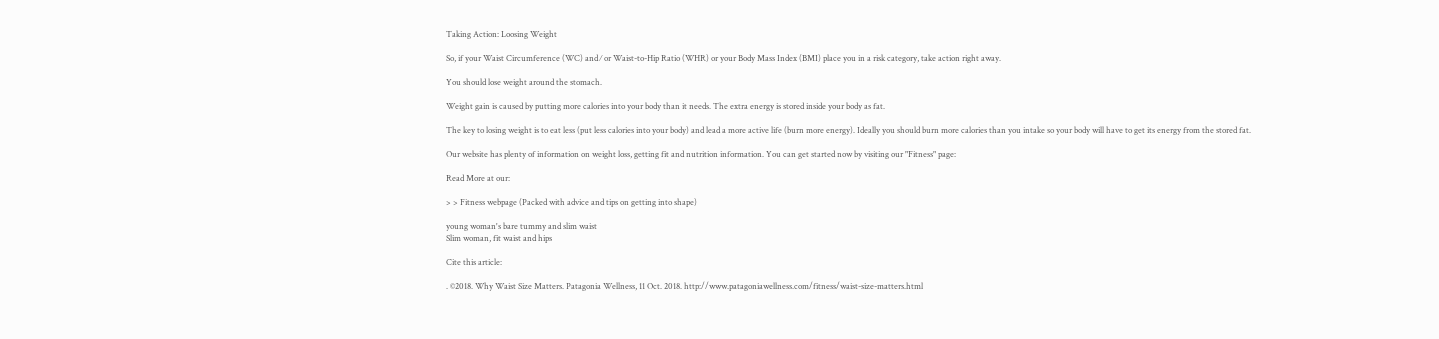Taking Action: Loosing Weight

So, if your Waist Circumference (WC) and ⁄ or Waist-to-Hip Ratio (WHR) or your Body Mass Index (BMI) place you in a risk category, take action right away.

You should lose weight around the stomach.

Weight gain is caused by putting more calories into your body than it needs. The extra energy is stored inside your body as fat.

The key to losing weight is to eat less (put less calories into your body) and lead a more active life (burn more energy). Ideally you should burn more calories than you intake so your body will have to get its energy from the stored fat.

Our website has plenty of information on weight loss, getting fit and nutrition information. You can get started now by visiting our "Fitness" page:

Read More at our:

> > Fitness webpage (Packed with advice and tips on getting into shape)

young woman's bare tummy and slim waist
Slim woman, fit waist and hips

Cite this article:

. ©2018. Why Waist Size Matters. Patagonia Wellness, 11 Oct. 2018. http://www.patagoniawellness.com/fitness/waist-size-matters.html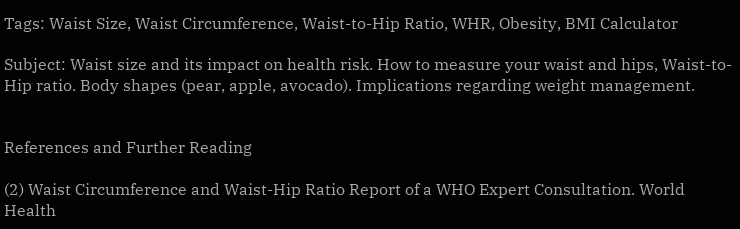Tags: Waist Size, Waist Circumference, Waist-to-Hip Ratio, WHR, Obesity, BMI Calculator

Subject: Waist size and its impact on health risk. How to measure your waist and hips, Waist-to-Hip ratio. Body shapes (pear, apple, avocado). Implications regarding weight management.


References and Further Reading

(2) Waist Circumference and Waist-Hip Ratio Report of a WHO Expert Consultation. World Health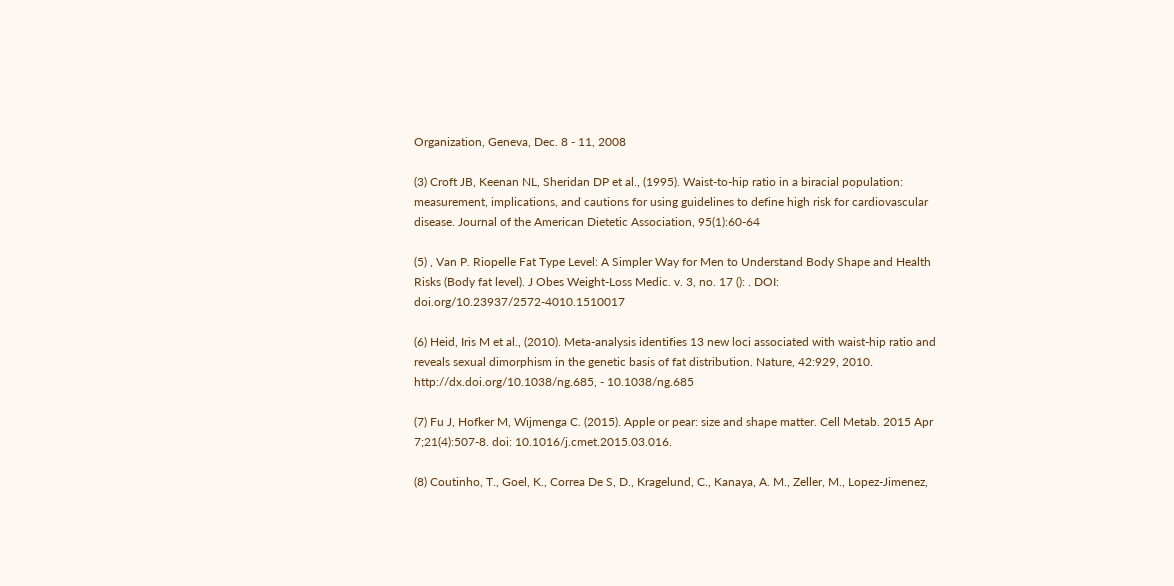Organization, Geneva, Dec. 8 - 11, 2008

(3) Croft JB, Keenan NL, Sheridan DP et al., (1995). Waist-to-hip ratio in a biracial population: measurement, implications, and cautions for using guidelines to define high risk for cardiovascular disease. Journal of the American Dietetic Association, 95(1):60-64

(5) , Van P. Riopelle Fat Type Level: A Simpler Way for Men to Understand Body Shape and Health Risks (Body fat level). J Obes Weight-Loss Medic. v. 3, no. 17 (): . DOI: doi.org/10.23937/2572-4010.1510017

(6) Heid, Iris M et al., (2010). Meta-analysis identifies 13 new loci associated with waist-hip ratio and reveals sexual dimorphism in the genetic basis of fat distribution. Nature, 42:929, 2010. http://dx.doi.org/10.1038/ng.685, - 10.1038/ng.685

(7) Fu J, Hofker M, Wijmenga C. (2015). Apple or pear: size and shape matter. Cell Metab. 2015 Apr 7;21(4):507-8. doi: 10.1016/j.cmet.2015.03.016.

(8) Coutinho, T., Goel, K., Correa De S, D., Kragelund, C., Kanaya, A. M., Zeller, M., Lopez-Jimenez,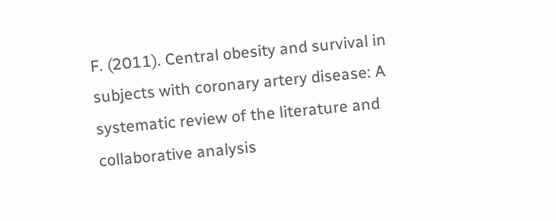F. (2011). Central obesity and survival in subjects with coronary artery disease: A systematic review of the literature and collaborative analysis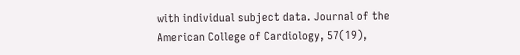with individual subject data. Journal of the American College of Cardiology, 57(19),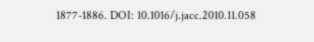1877-1886. DOI: 10.1016/j.jacc.2010.11.058